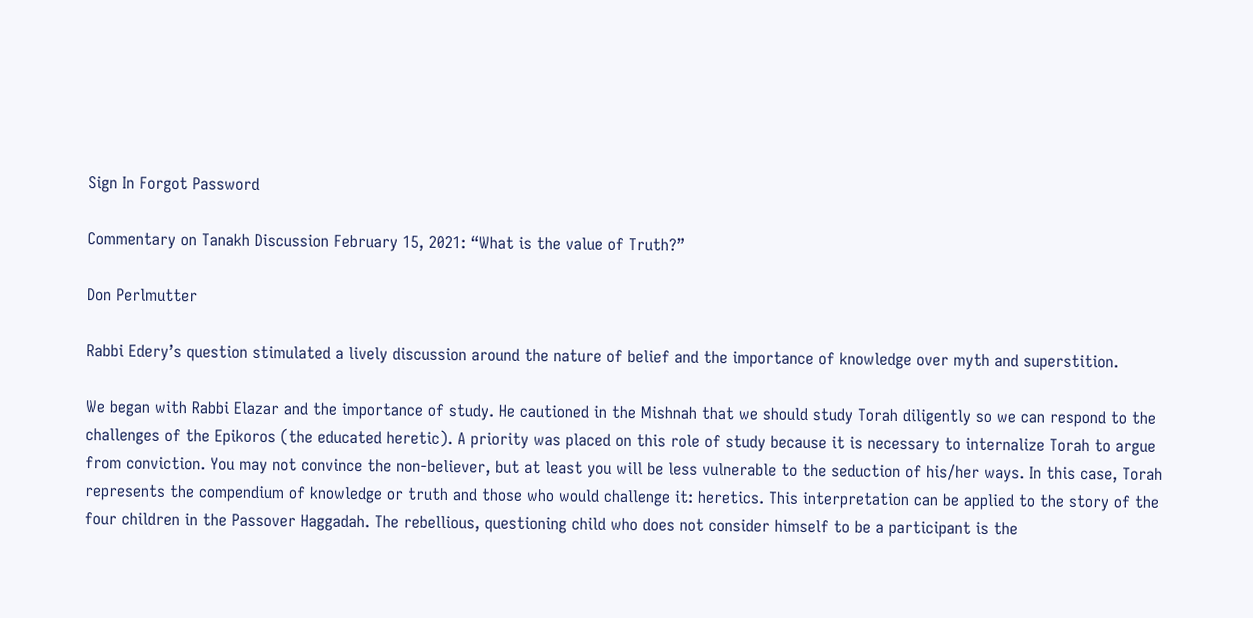Sign In Forgot Password

Commentary on Tanakh Discussion February 15, 2021: “What is the value of Truth?”

Don Perlmutter

Rabbi Edery’s question stimulated a lively discussion around the nature of belief and the importance of knowledge over myth and superstition.

We began with Rabbi Elazar and the importance of study. He cautioned in the Mishnah that we should study Torah diligently so we can respond to the challenges of the Epikoros (the educated heretic). A priority was placed on this role of study because it is necessary to internalize Torah to argue from conviction. You may not convince the non-believer, but at least you will be less vulnerable to the seduction of his/her ways. In this case, Torah represents the compendium of knowledge or truth and those who would challenge it: heretics. This interpretation can be applied to the story of the four children in the Passover Haggadah. The rebellious, questioning child who does not consider himself to be a participant is the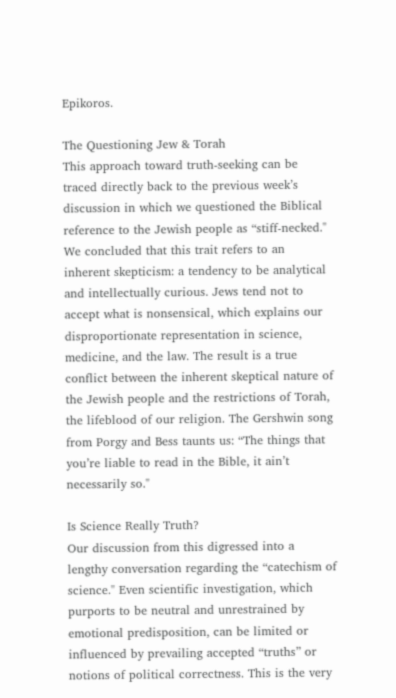Epikoros.

The Questioning Jew & Torah
This approach toward truth-seeking can be traced directly back to the previous week’s discussion in which we questioned the Biblical reference to the Jewish people as “stiff-necked." We concluded that this trait refers to an inherent skepticism: a tendency to be analytical and intellectually curious. Jews tend not to accept what is nonsensical, which explains our disproportionate representation in science, medicine, and the law. The result is a true conflict between the inherent skeptical nature of the Jewish people and the restrictions of Torah, the lifeblood of our religion. The Gershwin song from Porgy and Bess taunts us: “The things that you’re liable to read in the Bible, it ain’t necessarily so."

Is Science Really Truth?
Our discussion from this digressed into a lengthy conversation regarding the “catechism of science." Even scientific investigation, which purports to be neutral and unrestrained by emotional predisposition, can be limited or influenced by prevailing accepted “truths” or notions of political correctness. This is the very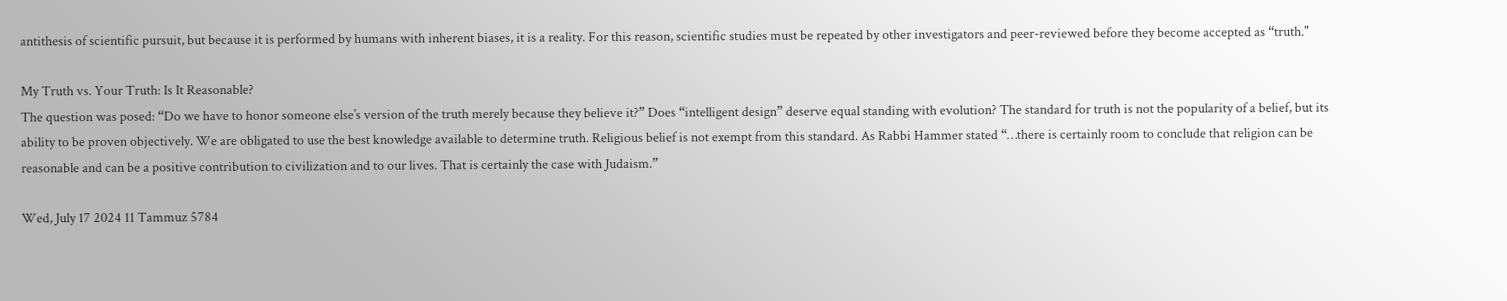antithesis of scientific pursuit, but because it is performed by humans with inherent biases, it is a reality. For this reason, scientific studies must be repeated by other investigators and peer-reviewed before they become accepted as “truth."

My Truth vs. Your Truth: Is It Reasonable?
The question was posed: “Do we have to honor someone else’s version of the truth merely because they believe it?” Does “intelligent design” deserve equal standing with evolution? The standard for truth is not the popularity of a belief, but its ability to be proven objectively. We are obligated to use the best knowledge available to determine truth. Religious belief is not exempt from this standard. As Rabbi Hammer stated “…there is certainly room to conclude that religion can be reasonable and can be a positive contribution to civilization and to our lives. That is certainly the case with Judaism.”

Wed, July 17 2024 11 Tammuz 5784